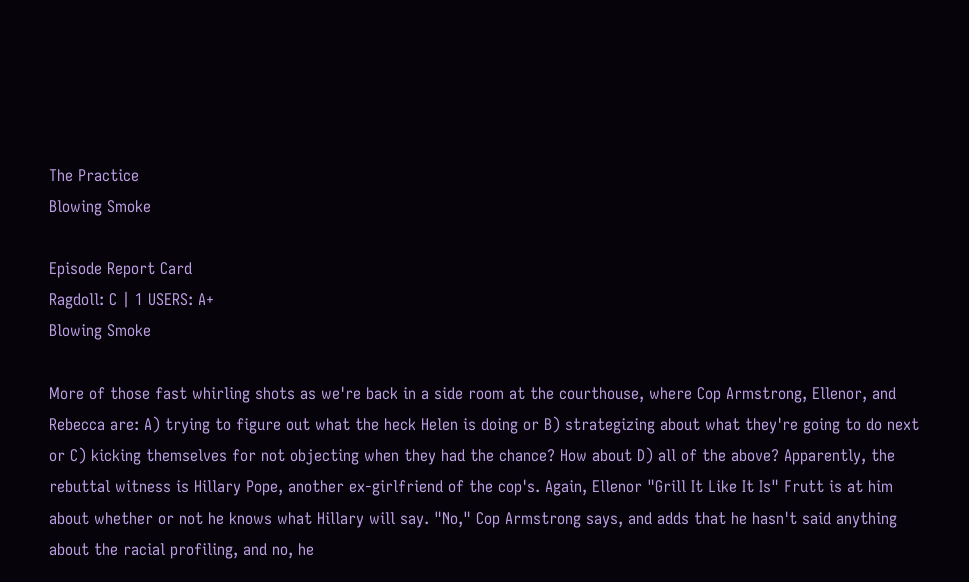The Practice
Blowing Smoke

Episode Report Card
Ragdoll: C | 1 USERS: A+
Blowing Smoke

More of those fast whirling shots as we're back in a side room at the courthouse, where Cop Armstrong, Ellenor, and Rebecca are: A) trying to figure out what the heck Helen is doing or B) strategizing about what they're going to do next or C) kicking themselves for not objecting when they had the chance? How about D) all of the above? Apparently, the rebuttal witness is Hillary Pope, another ex-girlfriend of the cop's. Again, Ellenor "Grill It Like It Is" Frutt is at him about whether or not he knows what Hillary will say. "No," Cop Armstrong says, and adds that he hasn't said anything about the racial profiling, and no, he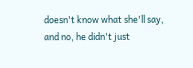doesn't know what she'll say, and no, he didn't just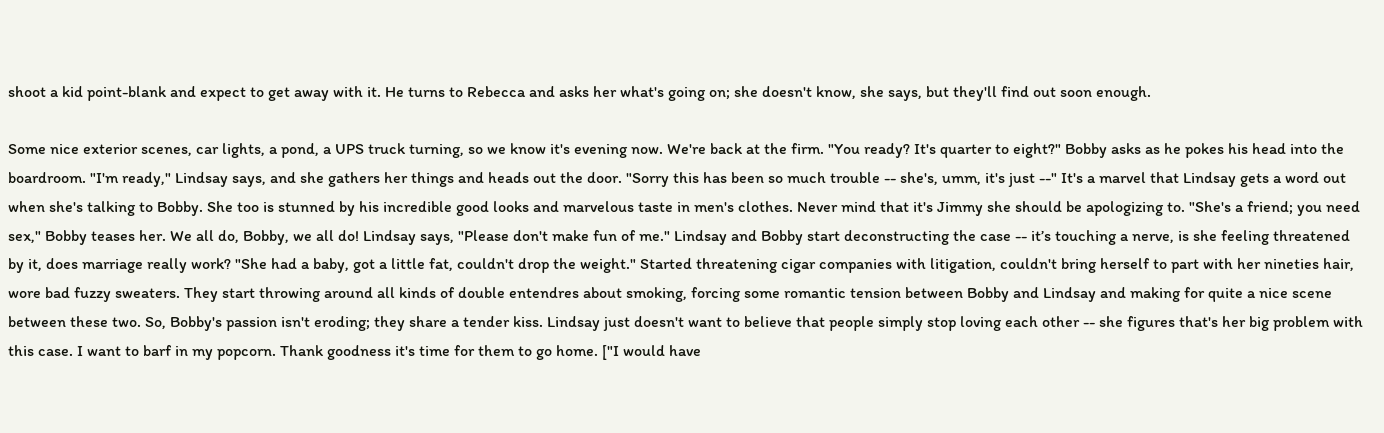shoot a kid point-blank and expect to get away with it. He turns to Rebecca and asks her what's going on; she doesn't know, she says, but they'll find out soon enough.

Some nice exterior scenes, car lights, a pond, a UPS truck turning, so we know it's evening now. We're back at the firm. "You ready? It's quarter to eight?" Bobby asks as he pokes his head into the boardroom. "I'm ready," Lindsay says, and she gathers her things and heads out the door. "Sorry this has been so much trouble -- she's, umm, it's just --" It's a marvel that Lindsay gets a word out when she's talking to Bobby. She too is stunned by his incredible good looks and marvelous taste in men's clothes. Never mind that it's Jimmy she should be apologizing to. "She's a friend; you need sex," Bobby teases her. We all do, Bobby, we all do! Lindsay says, "Please don't make fun of me." Lindsay and Bobby start deconstructing the case -- it’s touching a nerve, is she feeling threatened by it, does marriage really work? "She had a baby, got a little fat, couldn't drop the weight." Started threatening cigar companies with litigation, couldn't bring herself to part with her nineties hair, wore bad fuzzy sweaters. They start throwing around all kinds of double entendres about smoking, forcing some romantic tension between Bobby and Lindsay and making for quite a nice scene between these two. So, Bobby's passion isn't eroding; they share a tender kiss. Lindsay just doesn't want to believe that people simply stop loving each other -- she figures that's her big problem with this case. I want to barf in my popcorn. Thank goodness it's time for them to go home. ["I would have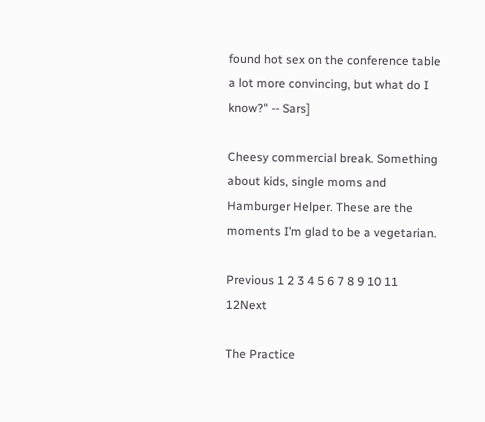found hot sex on the conference table a lot more convincing, but what do I know?" -- Sars]

Cheesy commercial break. Something about kids, single moms and Hamburger Helper. These are the moments I’m glad to be a vegetarian.

Previous 1 2 3 4 5 6 7 8 9 10 11 12Next

The Practice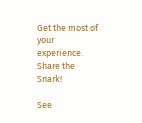Get the most of your experience.
Share the Snark!

See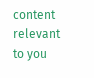content relevant to you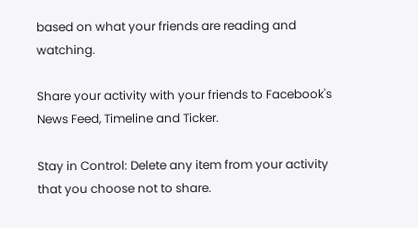based on what your friends are reading and watching.

Share your activity with your friends to Facebook's News Feed, Timeline and Ticker.

Stay in Control: Delete any item from your activity that you choose not to share.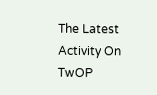The Latest Activity On TwOP